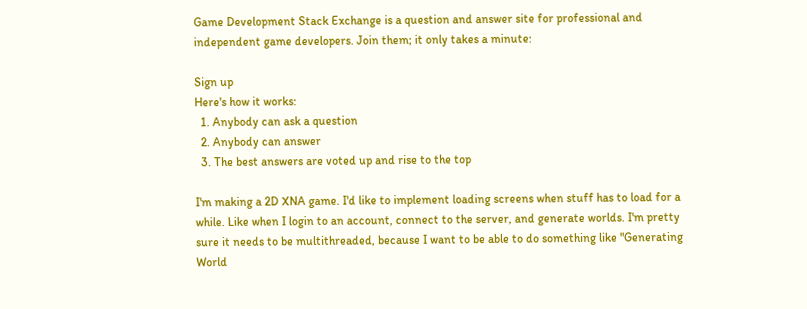Game Development Stack Exchange is a question and answer site for professional and independent game developers. Join them; it only takes a minute:

Sign up
Here's how it works:
  1. Anybody can ask a question
  2. Anybody can answer
  3. The best answers are voted up and rise to the top

I'm making a 2D XNA game. I'd like to implement loading screens when stuff has to load for a while. Like when I login to an account, connect to the server, and generate worlds. I'm pretty sure it needs to be multithreaded, because I want to be able to do something like "Generating World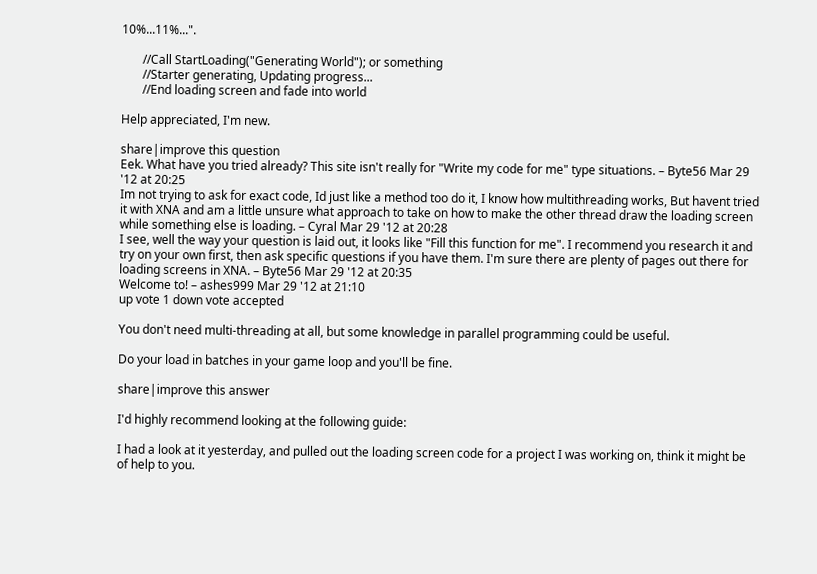10%...11%...".

       //Call StartLoading("Generating World"); or something
       //Starter generating, Updating progress...
       //End loading screen and fade into world

Help appreciated, I'm new.

share|improve this question
Eek. What have you tried already? This site isn't really for "Write my code for me" type situations. – Byte56 Mar 29 '12 at 20:25
Im not trying to ask for exact code, Id just like a method too do it, I know how multithreading works, But havent tried it with XNA and am a little unsure what approach to take on how to make the other thread draw the loading screen while something else is loading. – Cyral Mar 29 '12 at 20:28
I see, well the way your question is laid out, it looks like "Fill this function for me". I recommend you research it and try on your own first, then ask specific questions if you have them. I'm sure there are plenty of pages out there for loading screens in XNA. – Byte56 Mar 29 '12 at 20:35
Welcome to! – ashes999 Mar 29 '12 at 21:10
up vote 1 down vote accepted

You don't need multi-threading at all, but some knowledge in parallel programming could be useful.

Do your load in batches in your game loop and you'll be fine.

share|improve this answer

I'd highly recommend looking at the following guide:

I had a look at it yesterday, and pulled out the loading screen code for a project I was working on, think it might be of help to you.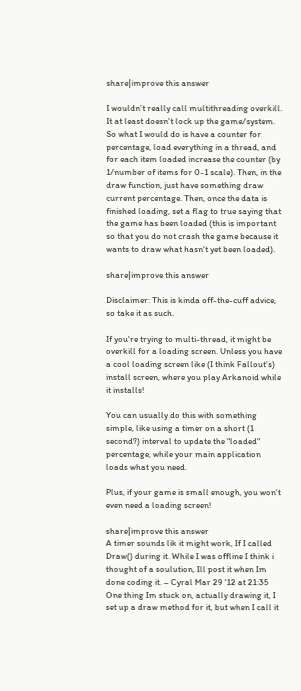share|improve this answer

I wouldn't really call multithreading overkill. It at least doesn't lock up the game/system. So what I would do is have a counter for percentage, load everything in a thread, and for each item loaded increase the counter (by 1/number of items for 0-1 scale). Then, in the draw function, just have something draw current percentage. Then, once the data is finished loading, set a flag to true saying that the game has been loaded (this is important so that you do not crash the game because it wants to draw what hasn't yet been loaded).

share|improve this answer

Disclaimer: This is kinda off-the-cuff advice, so take it as such.

If you're trying to multi-thread, it might be overkill for a loading screen. Unless you have a cool loading screen like (I think Fallout's) install screen, where you play Arkanoid while it installs!

You can usually do this with something simple, like using a timer on a short (1 second?) interval to update the "loaded" percentage, while your main application loads what you need.

Plus, if your game is small enough, you won't even need a loading screen!

share|improve this answer
A timer sounds lik it might work, If I called Draw() during it. While I was offline I think i thought of a soulution, Ill post it when Im done coding it. – Cyral Mar 29 '12 at 21:35
One thing Im stuck on, actually drawing it, I set up a draw method for it, but when I call it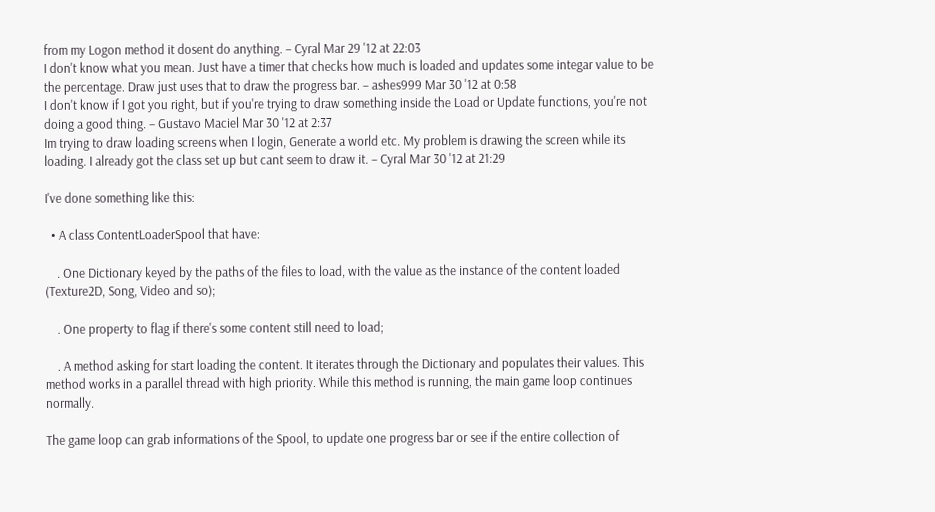from my Logon method it dosent do anything. – Cyral Mar 29 '12 at 22:03
I don't know what you mean. Just have a timer that checks how much is loaded and updates some integar value to be the percentage. Draw just uses that to draw the progress bar. – ashes999 Mar 30 '12 at 0:58
I don't know if I got you right, but if you're trying to draw something inside the Load or Update functions, you're not doing a good thing. – Gustavo Maciel Mar 30 '12 at 2:37
Im trying to draw loading screens when I login, Generate a world etc. My problem is drawing the screen while its loading. I already got the class set up but cant seem to draw it. – Cyral Mar 30 '12 at 21:29

I've done something like this:

  • A class ContentLoaderSpool that have:

    . One Dictionary keyed by the paths of the files to load, with the value as the instance of the content loaded (Texture2D, Song, Video and so);

    . One property to flag if there's some content still need to load;

    . A method asking for start loading the content. It iterates through the Dictionary and populates their values. This method works in a parallel thread with high priority. While this method is running, the main game loop continues normally.

The game loop can grab informations of the Spool, to update one progress bar or see if the entire collection of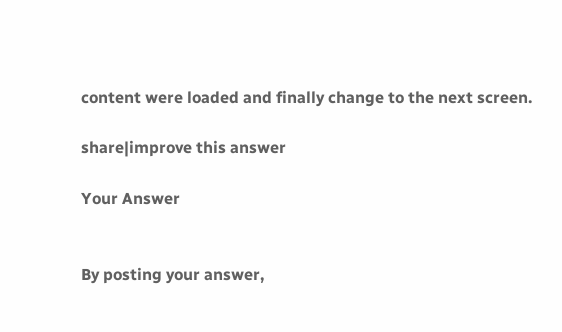content were loaded and finally change to the next screen.

share|improve this answer

Your Answer


By posting your answer,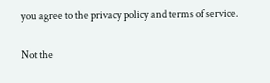you agree to the privacy policy and terms of service.

Not the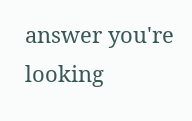answer you're looking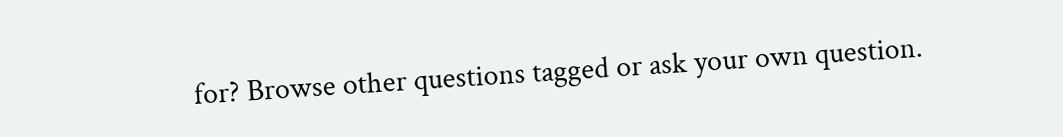for? Browse other questions tagged or ask your own question.